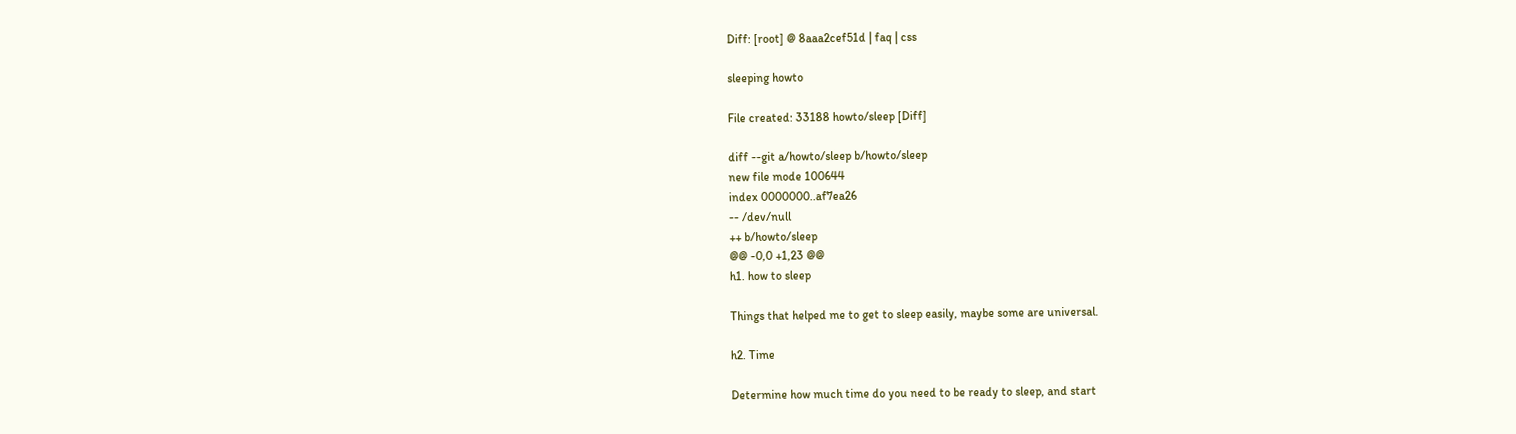Diff: [root] @ 8aaa2cef51d | faq | css

sleeping howto

File created: 33188 howto/sleep [Diff]

diff --git a/howto/sleep b/howto/sleep
new file mode 100644
index 0000000..af7ea26
-- /dev/null
++ b/howto/sleep
@@ -0,0 +1,23 @@
h1. how to sleep

Things that helped me to get to sleep easily, maybe some are universal.

h2. Time

Determine how much time do you need to be ready to sleep, and start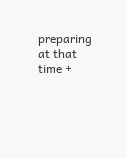preparing at that time +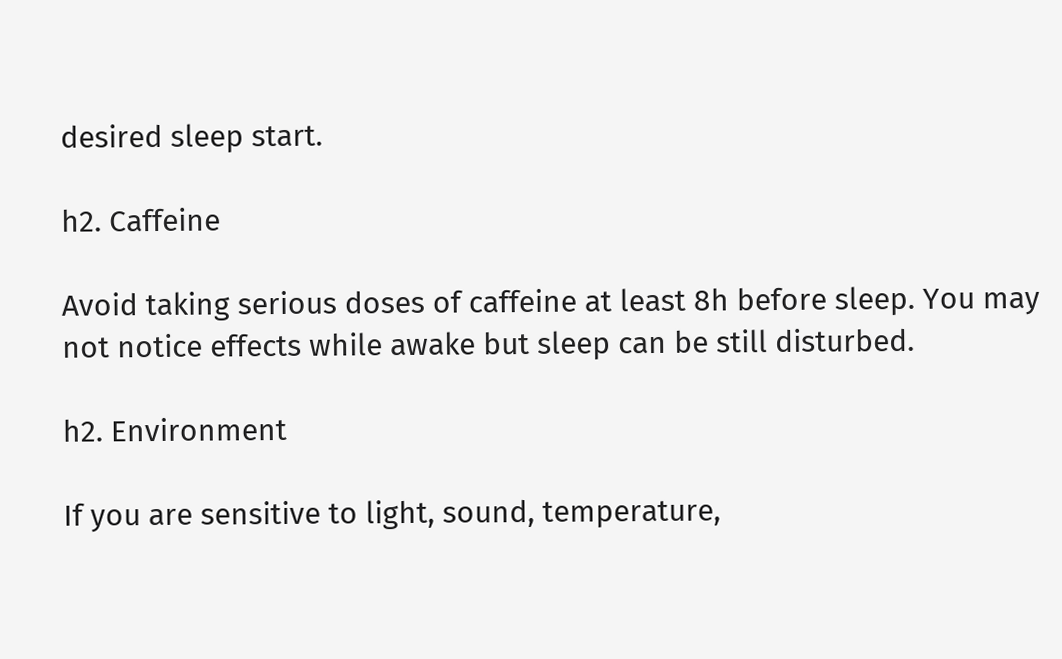desired sleep start.

h2. Caffeine

Avoid taking serious doses of caffeine at least 8h before sleep. You may not notice effects while awake but sleep can be still disturbed.

h2. Environment

If you are sensitive to light, sound, temperature,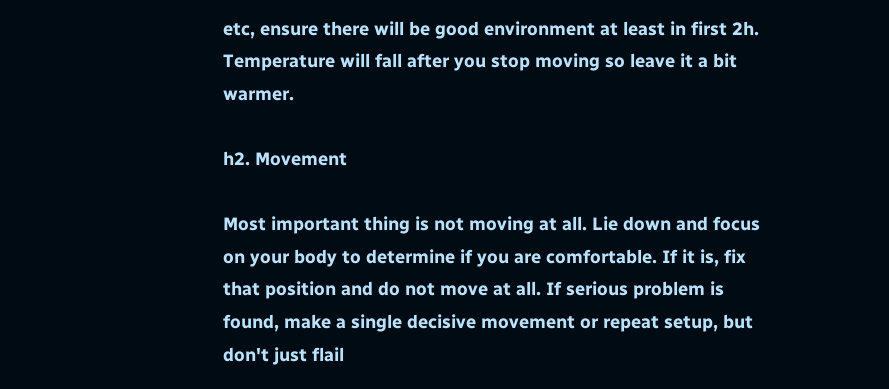etc, ensure there will be good environment at least in first 2h. Temperature will fall after you stop moving so leave it a bit warmer.

h2. Movement

Most important thing is not moving at all. Lie down and focus on your body to determine if you are comfortable. If it is, fix that position and do not move at all. If serious problem is found, make a single decisive movement or repeat setup, but don't just flail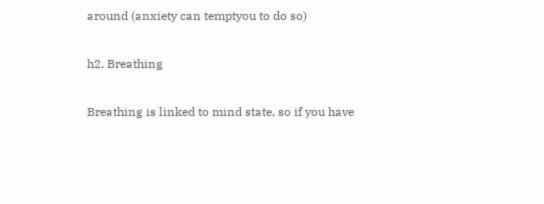around (anxiety can temptyou to do so)

h2. Breathing

Breathing is linked to mind state, so if you have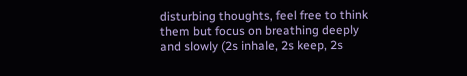disturbing thoughts, feel free to think them but focus on breathing deeply and slowly (2s inhale, 2s keep, 2s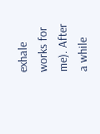exhale works for me). After a while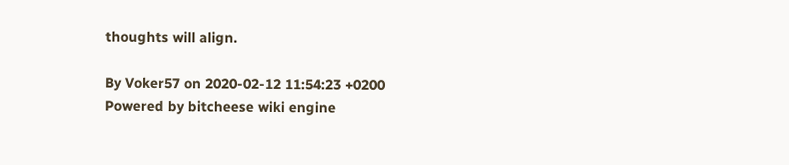thoughts will align.

By Voker57 on 2020-02-12 11:54:23 +0200 Powered by bitcheese wiki engine